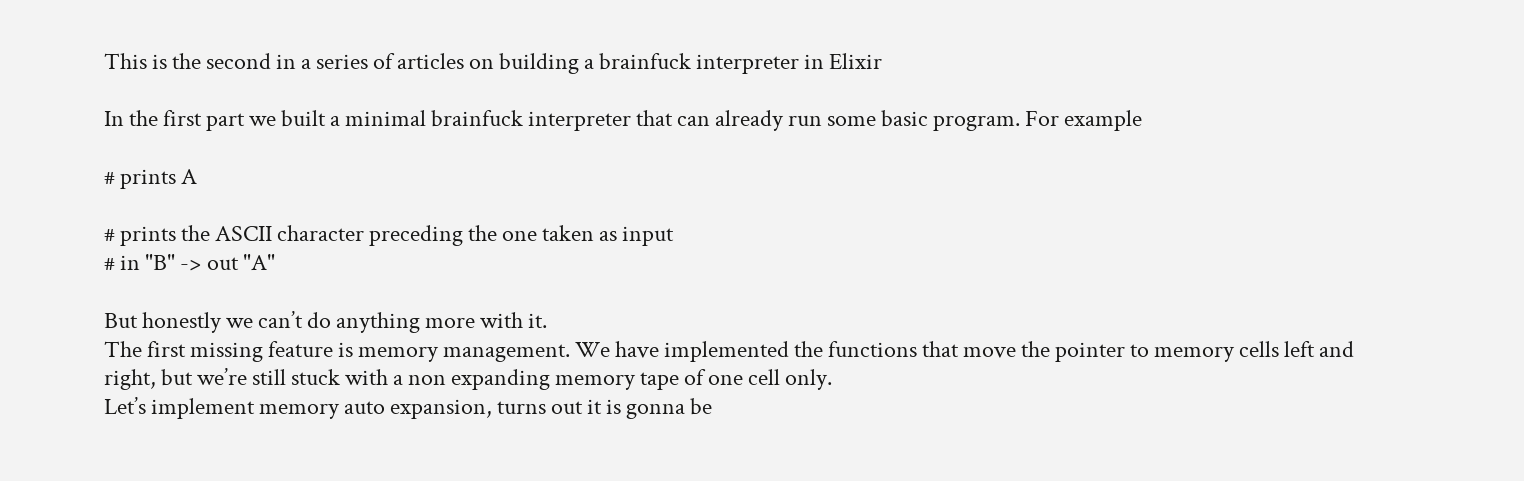This is the second in a series of articles on building a brainfuck interpreter in Elixir

In the first part we built a minimal brainfuck interpreter that can already run some basic program. For example

# prints A

# prints the ASCII character preceding the one taken as input
# in "B" -> out "A"

But honestly we can’t do anything more with it.
The first missing feature is memory management. We have implemented the functions that move the pointer to memory cells left and right, but we’re still stuck with a non expanding memory tape of one cell only.
Let’s implement memory auto expansion, turns out it is gonna be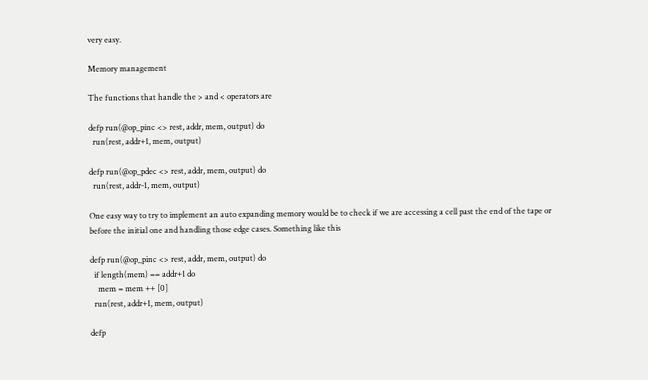very easy.

Memory management

The functions that handle the > and < operators are

defp run(@op_pinc <> rest, addr, mem, output) do
  run(rest, addr+1, mem, output)

defp run(@op_pdec <> rest, addr, mem, output) do
  run(rest, addr-1, mem, output)

One easy way to try to implement an auto expanding memory would be to check if we are accessing a cell past the end of the tape or before the initial one and handling those edge cases. Something like this

defp run(@op_pinc <> rest, addr, mem, output) do
  if length(mem) == addr+1 do
    mem = mem ++ [0]
  run(rest, addr+1, mem, output)

defp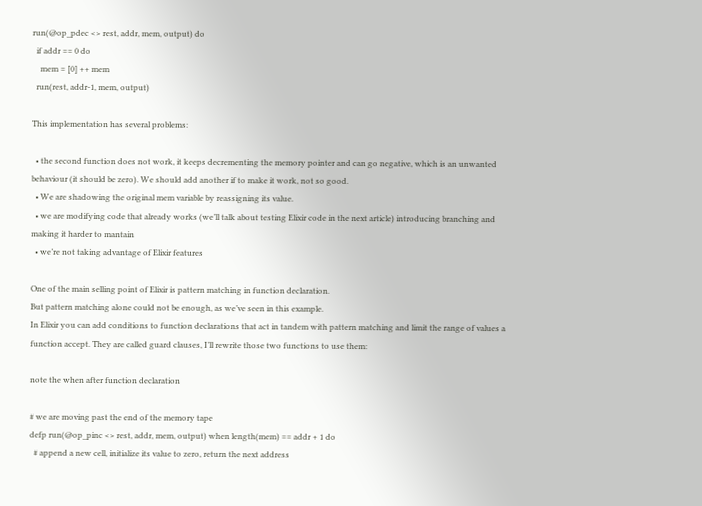run(@op_pdec <> rest, addr, mem, output) do
  if addr == 0 do
    mem = [0] ++ mem
  run(rest, addr-1, mem, output)

This implementation has several problems:

  • the second function does not work, it keeps decrementing the memory pointer and can go negative, which is an unwanted behaviour (it should be zero). We should add another if to make it work, not so good.
  • We are shadowing the original mem variable by reassigning its value.
  • we are modifying code that already works (we’ll talk about testing Elixir code in the next article) introducing branching and making it harder to mantain
  • we’re not taking advantage of Elixir features

One of the main selling point of Elixir is pattern matching in function declaration.
But pattern matching alone could not be enough, as we’ve seen in this example.
In Elixir you can add conditions to function declarations that act in tandem with pattern matching and limit the range of values a function accept. They are called guard clauses, I’ll rewrite those two functions to use them:

note the when after function declaration

# we are moving past the end of the memory tape
defp run(@op_pinc <> rest, addr, mem, output) when length(mem) == addr + 1 do
  # append a new cell, initialize its value to zero, return the next address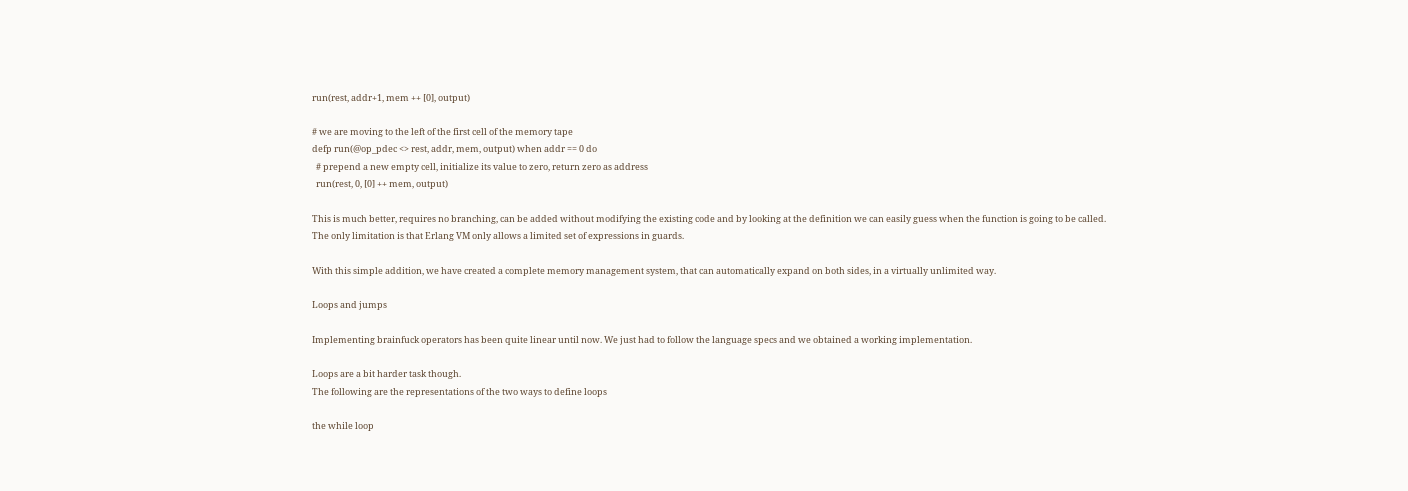run(rest, addr+1, mem ++ [0], output)

# we are moving to the left of the first cell of the memory tape
defp run(@op_pdec <> rest, addr, mem, output) when addr == 0 do
  # prepend a new empty cell, initialize its value to zero, return zero as address
  run(rest, 0, [0] ++ mem, output)

This is much better, requires no branching, can be added without modifying the existing code and by looking at the definition we can easily guess when the function is going to be called.
The only limitation is that Erlang VM only allows a limited set of expressions in guards.

With this simple addition, we have created a complete memory management system, that can automatically expand on both sides, in a virtually unlimited way.

Loops and jumps

Implementing brainfuck operators has been quite linear until now. We just had to follow the language specs and we obtained a working implementation.

Loops are a bit harder task though.
The following are the representations of the two ways to define loops

the while loop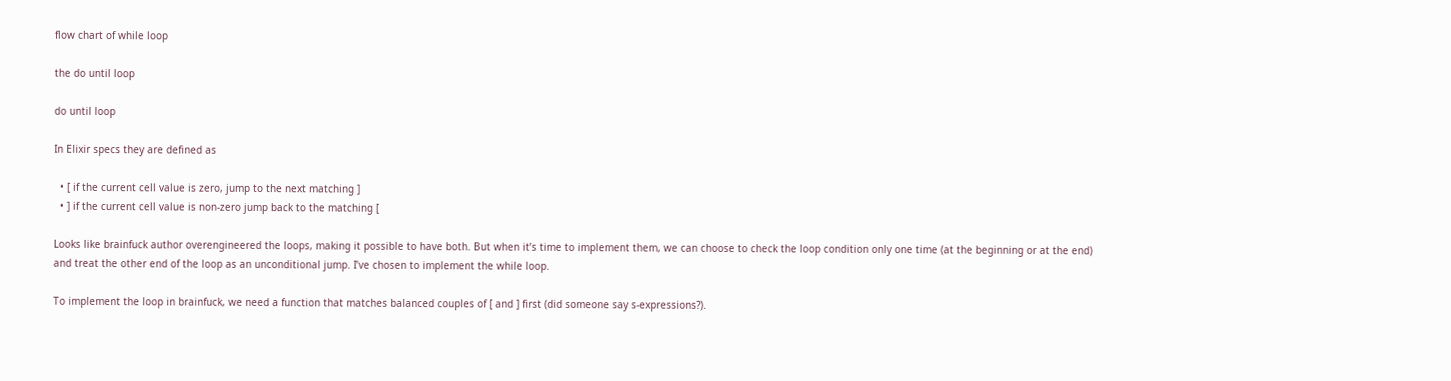flow chart of while loop

the do until loop

do until loop

In Elixir specs they are defined as

  • [ if the current cell value is zero, jump to the next matching ]
  • ] if the current cell value is non-zero jump back to the matching [

Looks like brainfuck author overengineered the loops, making it possible to have both. But when it’s time to implement them, we can choose to check the loop condition only one time (at the beginning or at the end) and treat the other end of the loop as an unconditional jump. I’ve chosen to implement the while loop.

To implement the loop in brainfuck, we need a function that matches balanced couples of [ and ] first (did someone say s-expressions?).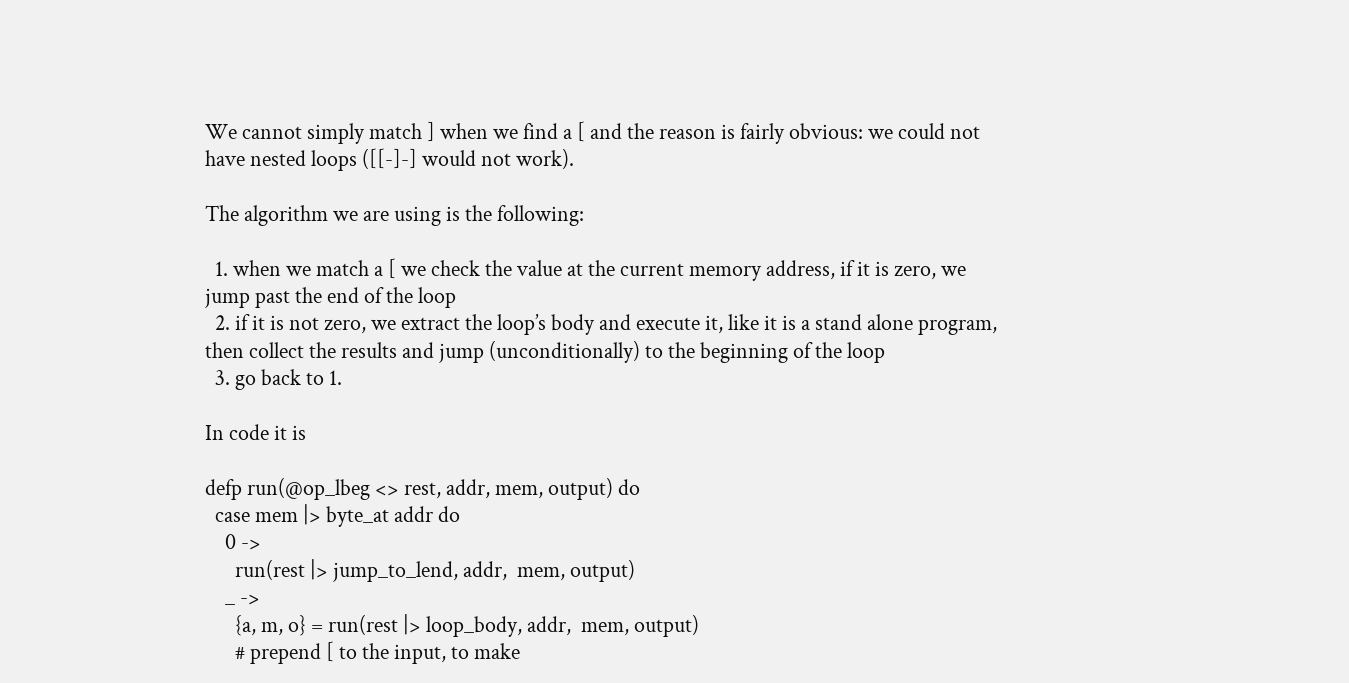We cannot simply match ] when we find a [ and the reason is fairly obvious: we could not have nested loops ([[-]-] would not work).

The algorithm we are using is the following:

  1. when we match a [ we check the value at the current memory address, if it is zero, we jump past the end of the loop
  2. if it is not zero, we extract the loop’s body and execute it, like it is a stand alone program, then collect the results and jump (unconditionally) to the beginning of the loop
  3. go back to 1.

In code it is

defp run(@op_lbeg <> rest, addr, mem, output) do
  case mem |> byte_at addr do
    0 ->
      run(rest |> jump_to_lend, addr,  mem, output)
    _ ->
      {a, m, o} = run(rest |> loop_body, addr,  mem, output)
      # prepend [ to the input, to make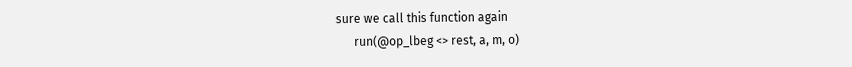sure we call this function again
      run(@op_lbeg <> rest, a, m, o)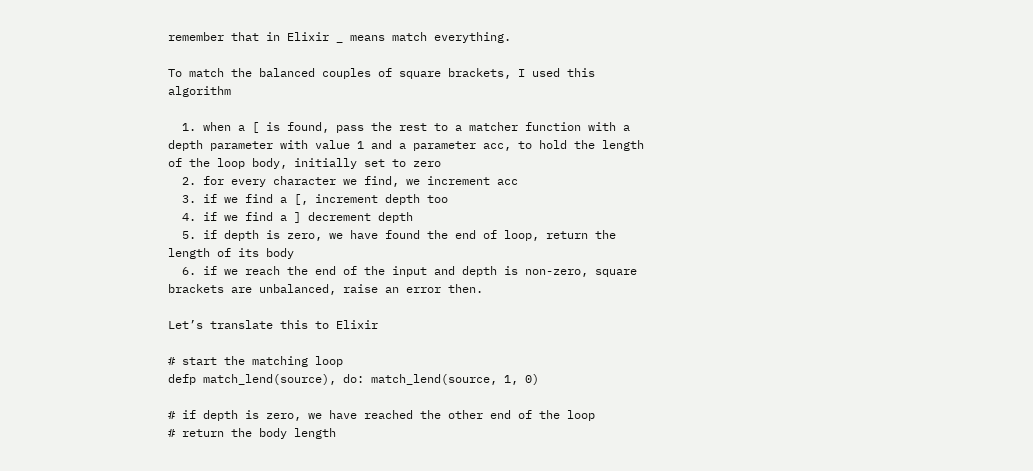remember that in Elixir _ means match everything.

To match the balanced couples of square brackets, I used this algorithm

  1. when a [ is found, pass the rest to a matcher function with a depth parameter with value 1 and a parameter acc, to hold the length of the loop body, initially set to zero
  2. for every character we find, we increment acc
  3. if we find a [, increment depth too
  4. if we find a ] decrement depth
  5. if depth is zero, we have found the end of loop, return the length of its body
  6. if we reach the end of the input and depth is non-zero, square brackets are unbalanced, raise an error then.

Let’s translate this to Elixir

# start the matching loop
defp match_lend(source), do: match_lend(source, 1, 0)

# if depth is zero, we have reached the other end of the loop
# return the body length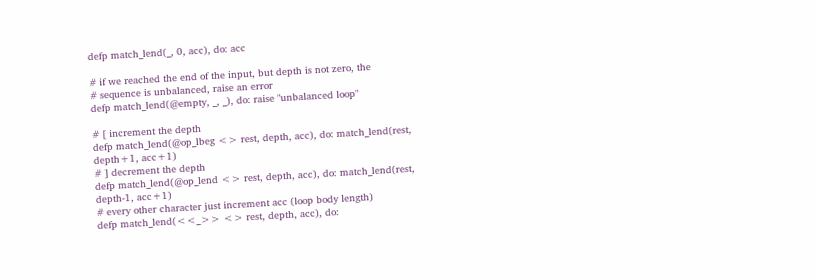defp match_lend(_, 0, acc), do: acc

# if we reached the end of the input, but depth is not zero, the
# sequence is unbalanced, raise an error
defp match_lend(@empty, _, _), do: raise "unbalanced loop"

# [ increment the depth
defp match_lend(@op_lbeg <> rest, depth, acc), do: match_lend(rest, depth+1, acc+1)
# ] decrement the depth
defp match_lend(@op_lend <> rest, depth, acc), do: match_lend(rest, depth-1, acc+1)
# every other character just increment acc (loop body length)
defp match_lend(<<_>> <> rest, depth, acc), do: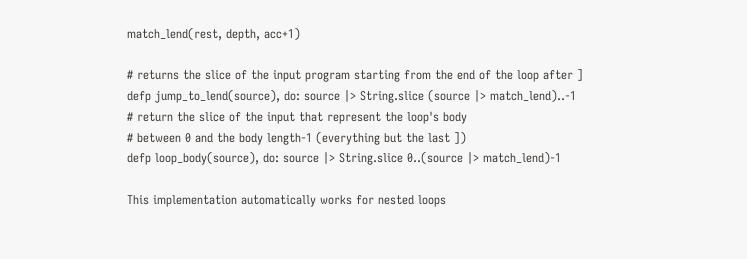match_lend(rest, depth, acc+1)

# returns the slice of the input program starting from the end of the loop after ]
defp jump_to_lend(source), do: source |> String.slice (source |> match_lend)..-1
# return the slice of the input that represent the loop's body
# between 0 and the body length-1 (everything but the last ])
defp loop_body(source), do: source |> String.slice 0..(source |> match_lend)-1

This implementation automatically works for nested loops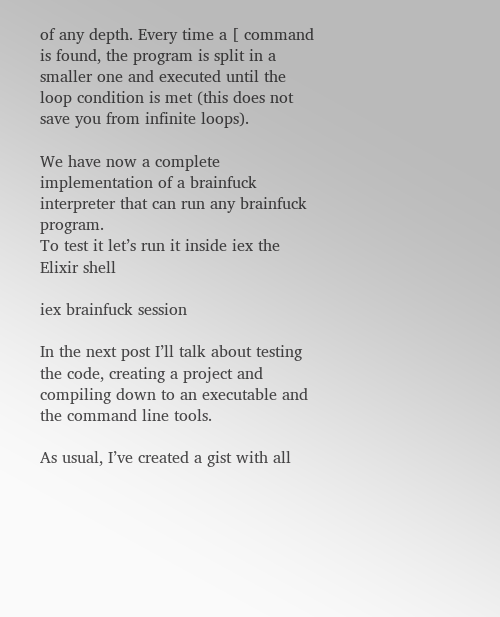of any depth. Every time a [ command is found, the program is split in a smaller one and executed until the loop condition is met (this does not save you from infinite loops).

We have now a complete implementation of a brainfuck interpreter that can run any brainfuck program.
To test it let’s run it inside iex the Elixir shell

iex brainfuck session

In the next post I’ll talk about testing the code, creating a project and compiling down to an executable and the command line tools.

As usual, I’ve created a gist with all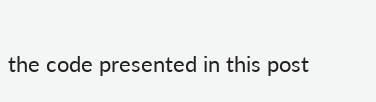the code presented in this post